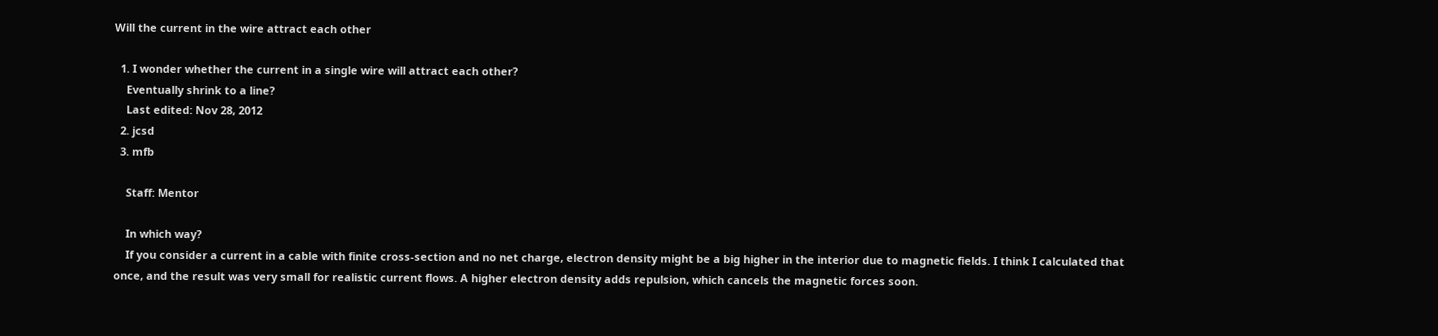Will the current in the wire attract each other

  1. I wonder whether the current in a single wire will attract each other?
    Eventually shrink to a line?
    Last edited: Nov 28, 2012
  2. jcsd
  3. mfb

    Staff: Mentor

    In which way?
    If you consider a current in a cable with finite cross-section and no net charge, electron density might be a big higher in the interior due to magnetic fields. I think I calculated that once, and the result was very small for realistic current flows. A higher electron density adds repulsion, which cancels the magnetic forces soon.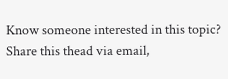Know someone interested in this topic? Share this thead via email,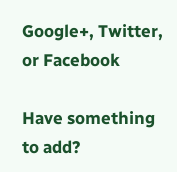Google+, Twitter, or Facebook

Have something to add?